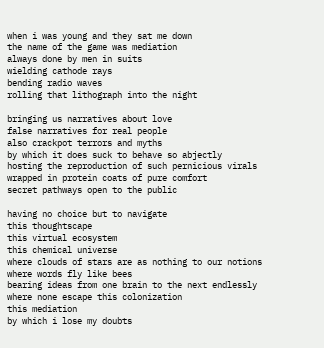when i was young and they sat me down
the name of the game was mediation
always done by men in suits
wielding cathode rays
bending radio waves
rolling that lithograph into the night

bringing us narratives about love
false narratives for real people
also crackpot terrors and myths
by which it does suck to behave so abjectly
hosting the reproduction of such pernicious virals
wrapped in protein coats of pure comfort
secret pathways open to the public

having no choice but to navigate
this thoughtscape
this virtual ecosystem
this chemical universe
where clouds of stars are as nothing to our notions
where words fly like bees
bearing ideas from one brain to the next endlessly
where none escape this colonization
this mediation
by which i lose my doubts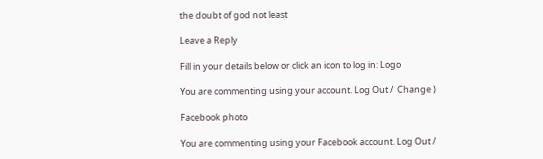the doubt of god not least

Leave a Reply

Fill in your details below or click an icon to log in: Logo

You are commenting using your account. Log Out /  Change )

Facebook photo

You are commenting using your Facebook account. Log Out /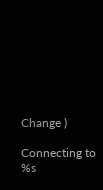Change )

Connecting to %s